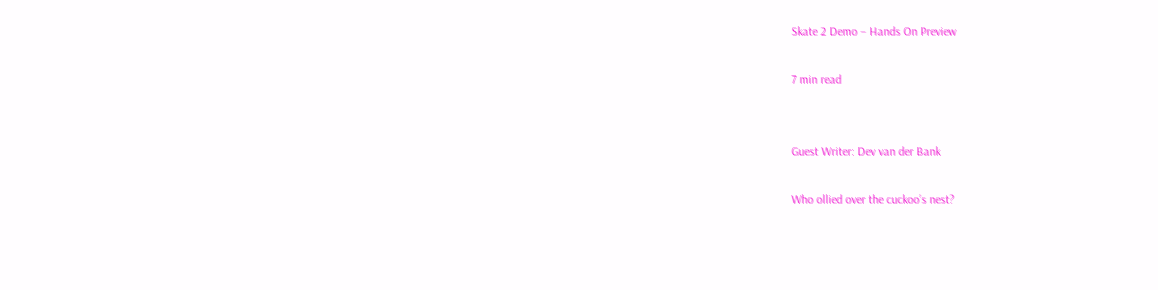Skate 2 Demo – Hands On Preview

7 min read


Guest Writer: Dev van der Bank

Who ollied over the cuckoo’s nest?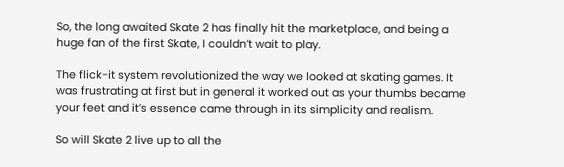So, the long awaited Skate 2 has finally hit the marketplace, and being a huge fan of the first Skate, I couldn’t wait to play.

The flick-it system revolutionized the way we looked at skating games. It was frustrating at first but in general it worked out as your thumbs became your feet and it’s essence came through in its simplicity and realism.

So will Skate 2 live up to all the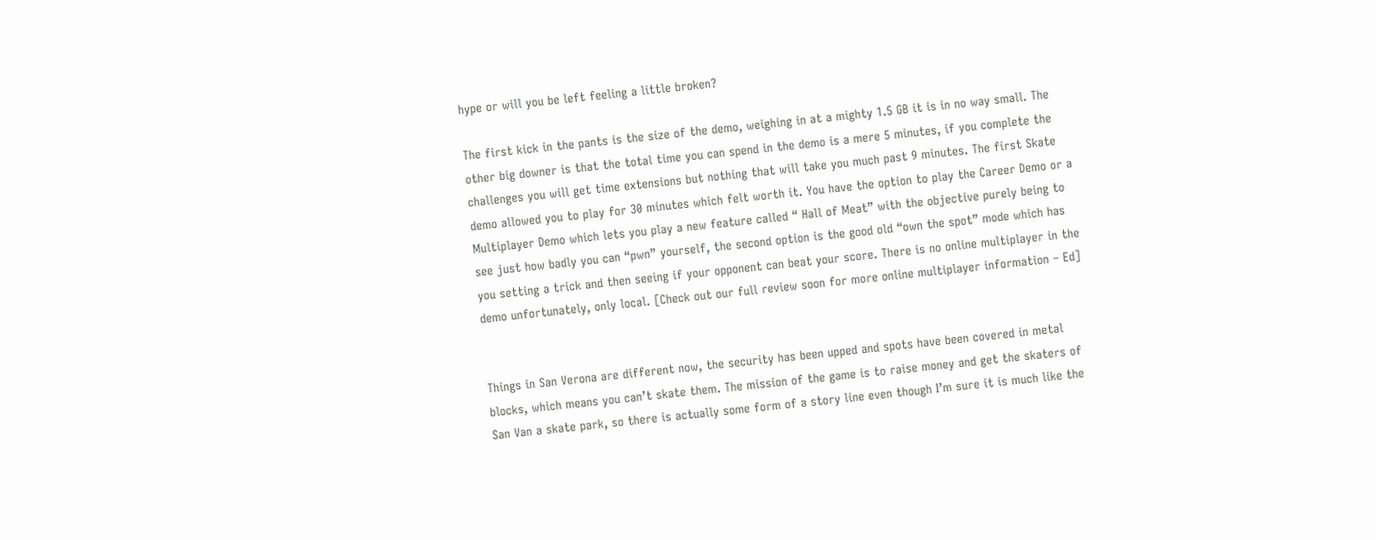hype or will you be left feeling a little broken?

The first kick in the pants is the size of the demo, weighing in at a mighty 1.5 GB it is in no way small. The other big downer is that the total time you can spend in the demo is a mere 5 minutes, if you complete the challenges you will get time extensions but nothing that will take you much past 9 minutes. The first Skate demo allowed you to play for 30 minutes which felt worth it. You have the option to play the Career Demo or a Multiplayer Demo which lets you play a new feature called “ Hall of Meat” with the objective purely being to see just how badly you can “pwn” yourself, the second option is the good old “own the spot” mode which has you setting a trick and then seeing if your opponent can beat your score. There is no online multiplayer in the demo unfortunately, only local. [Check out our full review soon for more online multiplayer information – Ed]


Things in San Verona are different now, the security has been upped and spots have been covered in metal blocks, which means you can’t skate them. The mission of the game is to raise money and get the skaters of San Van a skate park, so there is actually some form of a story line even though I’m sure it is much like the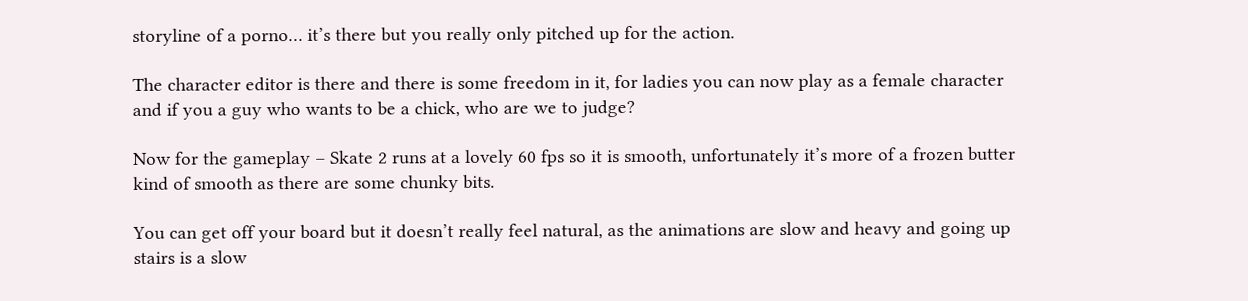storyline of a porno… it’s there but you really only pitched up for the action.

The character editor is there and there is some freedom in it, for ladies you can now play as a female character and if you a guy who wants to be a chick, who are we to judge?

Now for the gameplay – Skate 2 runs at a lovely 60 fps so it is smooth, unfortunately it’s more of a frozen butter kind of smooth as there are some chunky bits.

You can get off your board but it doesn’t really feel natural, as the animations are slow and heavy and going up stairs is a slow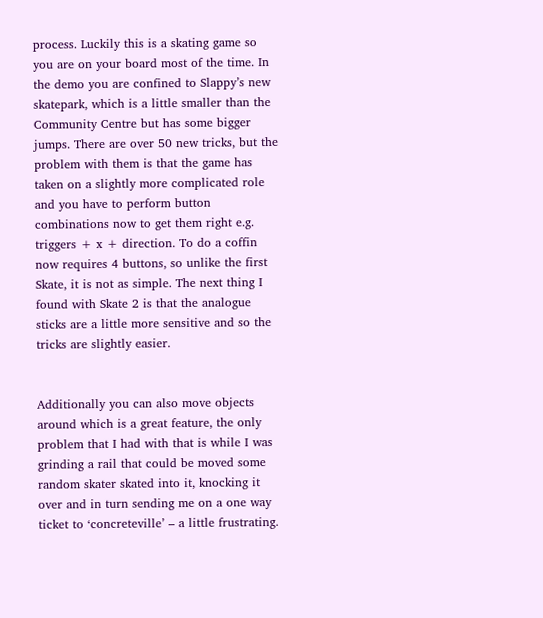process. Luckily this is a skating game so you are on your board most of the time. In the demo you are confined to Slappy’s new skatepark, which is a little smaller than the Community Centre but has some bigger jumps. There are over 50 new tricks, but the problem with them is that the game has taken on a slightly more complicated role and you have to perform button combinations now to get them right e.g. triggers + x + direction. To do a coffin now requires 4 buttons, so unlike the first Skate, it is not as simple. The next thing I found with Skate 2 is that the analogue sticks are a little more sensitive and so the tricks are slightly easier.


Additionally you can also move objects around which is a great feature, the only problem that I had with that is while I was grinding a rail that could be moved some random skater skated into it, knocking it over and in turn sending me on a one way ticket to ‘concreteville’ – a little frustrating.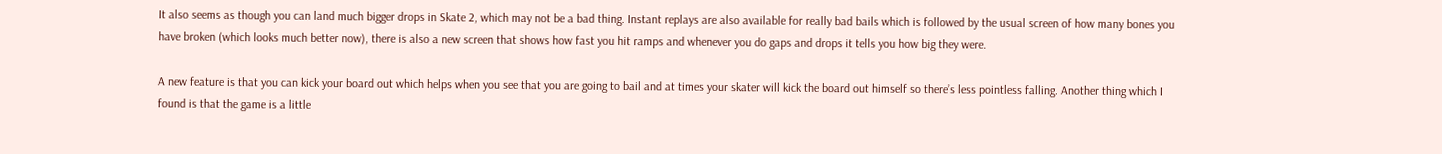It also seems as though you can land much bigger drops in Skate 2, which may not be a bad thing. Instant replays are also available for really bad bails which is followed by the usual screen of how many bones you have broken (which looks much better now), there is also a new screen that shows how fast you hit ramps and whenever you do gaps and drops it tells you how big they were.

A new feature is that you can kick your board out which helps when you see that you are going to bail and at times your skater will kick the board out himself so there’s less pointless falling. Another thing which I found is that the game is a little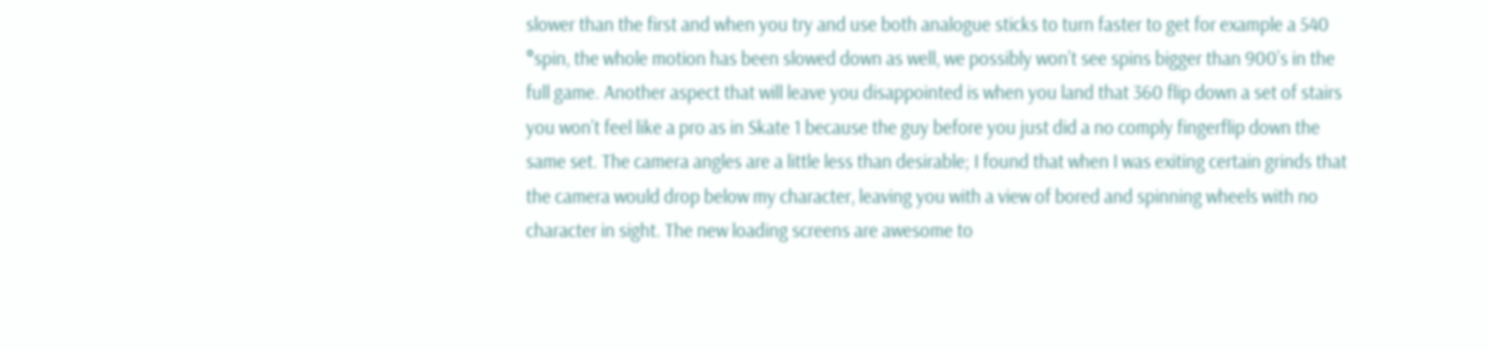slower than the first and when you try and use both analogue sticks to turn faster to get for example a 540 °spin, the whole motion has been slowed down as well, we possibly won’t see spins bigger than 900’s in the full game. Another aspect that will leave you disappointed is when you land that 360 flip down a set of stairs you won’t feel like a pro as in Skate 1 because the guy before you just did a no comply fingerflip down the same set. The camera angles are a little less than desirable; I found that when I was exiting certain grinds that the camera would drop below my character, leaving you with a view of bored and spinning wheels with no character in sight. The new loading screens are awesome to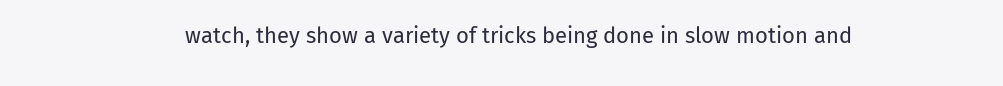watch, they show a variety of tricks being done in slow motion and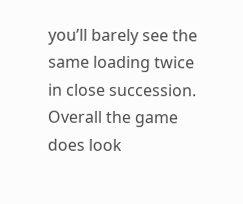you’ll barely see the same loading twice in close succession. Overall the game does look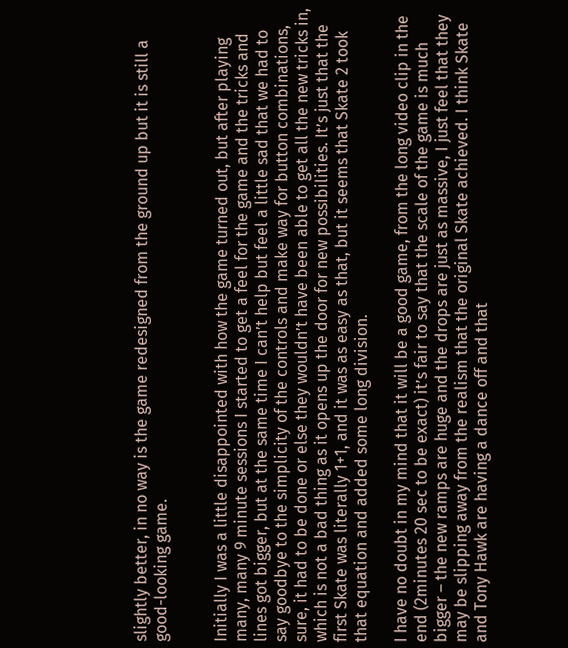slightly better, in no way is the game redesigned from the ground up but it is still a good-looking game.


Initially I was a little disappointed with how the game turned out, but after playing many, many 9 minute sessions I started to get a feel for the game and the tricks and lines got bigger, but at the same time I can’t help but feel a little sad that we had to say goodbye to the simplicity of the controls and make way for button combinations, sure, it had to be done or else they wouldn’t have been able to get all the new tricks in, which is not a bad thing as it opens up the door for new possibilities. It’s just that the first Skate was literally 1+1, and it was as easy as that, but it seems that Skate 2 took that equation and added some long division.

I have no doubt in my mind that it will be a good game, from the long video clip in the end (2minutes 20 sec to be exact) it’s fair to say that the scale of the game is much bigger – the new ramps are huge and the drops are just as massive, I just feel that they may be slipping away from the realism that the original Skate achieved. I think Skate and Tony Hawk are having a dance off and that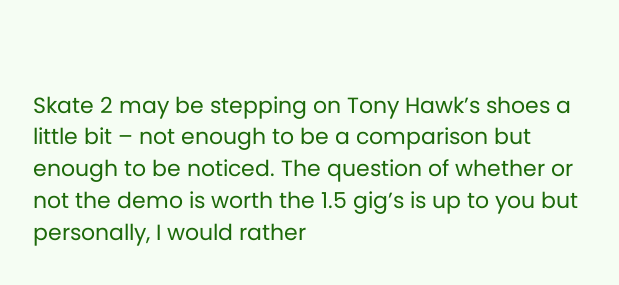Skate 2 may be stepping on Tony Hawk’s shoes a little bit – not enough to be a comparison but enough to be noticed. The question of whether or not the demo is worth the 1.5 gig’s is up to you but personally, I would rather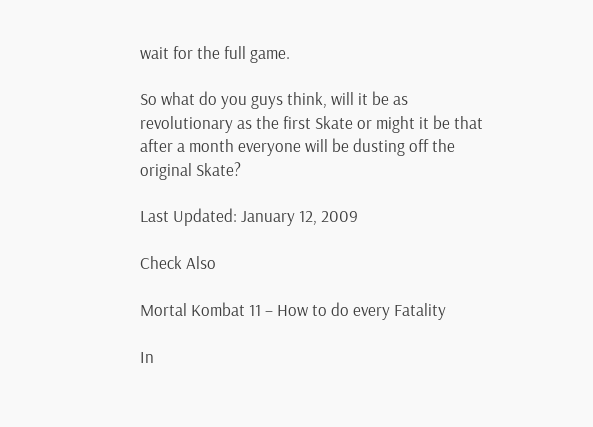wait for the full game.

So what do you guys think, will it be as revolutionary as the first Skate or might it be that after a month everyone will be dusting off the original Skate?

Last Updated: January 12, 2009

Check Also

Mortal Kombat 11 – How to do every Fatality

In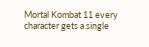Mortal Kombat 11 every character gets a single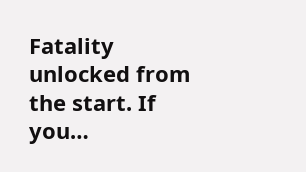Fatality unlocked from the start. If you…